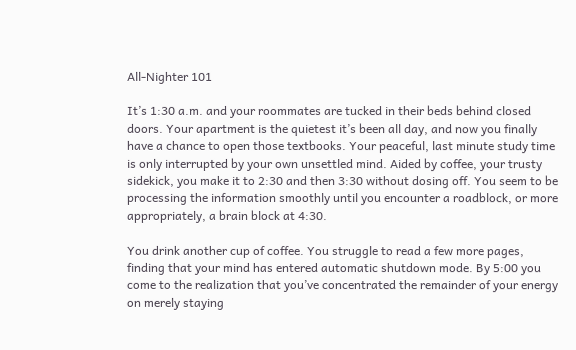All-Nighter 101

It’s 1:30 a.m. and your roommates are tucked in their beds behind closed doors. Your apartment is the quietest it’s been all day, and now you finally have a chance to open those textbooks. Your peaceful, last minute study time is only interrupted by your own unsettled mind. Aided by coffee, your trusty sidekick, you make it to 2:30 and then 3:30 without dosing off. You seem to be processing the information smoothly until you encounter a roadblock, or more appropriately, a brain block at 4:30.

You drink another cup of coffee. You struggle to read a few more pages, finding that your mind has entered automatic shutdown mode. By 5:00 you come to the realization that you’ve concentrated the remainder of your energy on merely staying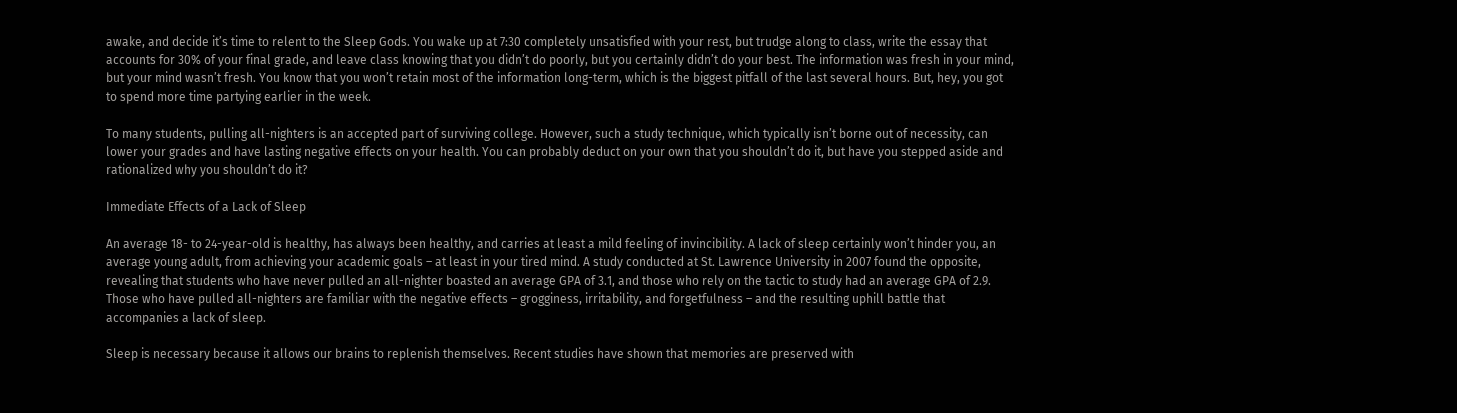awake, and decide it’s time to relent to the Sleep Gods. You wake up at 7:30 completely unsatisfied with your rest, but trudge along to class, write the essay that accounts for 30% of your final grade, and leave class knowing that you didn’t do poorly, but you certainly didn’t do your best. The information was fresh in your mind, but your mind wasn’t fresh. You know that you won’t retain most of the information long-term, which is the biggest pitfall of the last several hours. But, hey, you got to spend more time partying earlier in the week.

To many students, pulling all-nighters is an accepted part of surviving college. However, such a study technique, which typically isn’t borne out of necessity, can lower your grades and have lasting negative effects on your health. You can probably deduct on your own that you shouldn’t do it, but have you stepped aside and rationalized why you shouldn’t do it?

Immediate Effects of a Lack of Sleep

An average 18- to 24-year-old is healthy, has always been healthy, and carries at least a mild feeling of invincibility. A lack of sleep certainly won’t hinder you, an average young adult, from achieving your academic goals – at least in your tired mind. A study conducted at St. Lawrence University in 2007 found the opposite, revealing that students who have never pulled an all-nighter boasted an average GPA of 3.1, and those who rely on the tactic to study had an average GPA of 2.9. Those who have pulled all-nighters are familiar with the negative effects – grogginess, irritability, and forgetfulness – and the resulting uphill battle that accompanies a lack of sleep.

Sleep is necessary because it allows our brains to replenish themselves. Recent studies have shown that memories are preserved with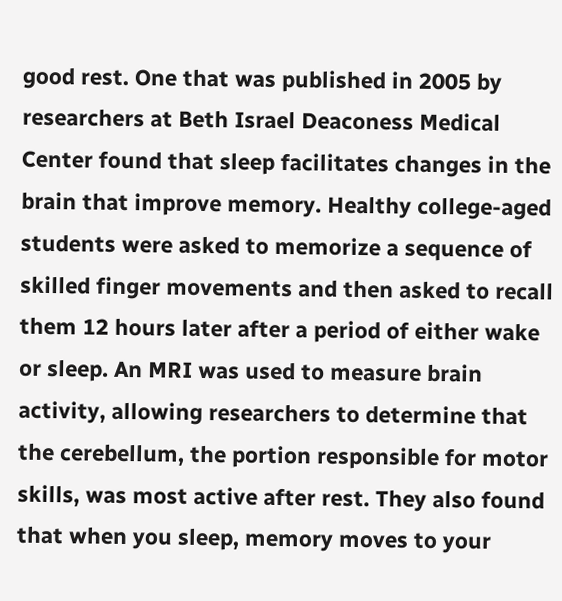good rest. One that was published in 2005 by researchers at Beth Israel Deaconess Medical Center found that sleep facilitates changes in the brain that improve memory. Healthy college-aged students were asked to memorize a sequence of skilled finger movements and then asked to recall them 12 hours later after a period of either wake or sleep. An MRI was used to measure brain activity, allowing researchers to determine that the cerebellum, the portion responsible for motor skills, was most active after rest. They also found that when you sleep, memory moves to your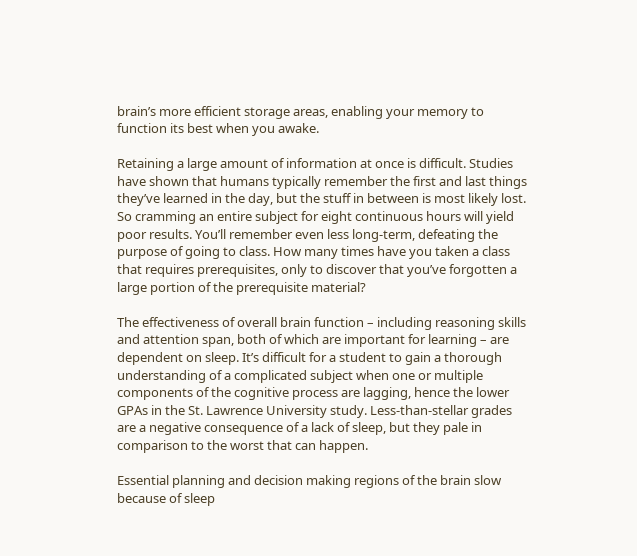brain’s more efficient storage areas, enabling your memory to function its best when you awake.

Retaining a large amount of information at once is difficult. Studies have shown that humans typically remember the first and last things they’ve learned in the day, but the stuff in between is most likely lost. So cramming an entire subject for eight continuous hours will yield poor results. You’ll remember even less long-term, defeating the purpose of going to class. How many times have you taken a class that requires prerequisites, only to discover that you’ve forgotten a large portion of the prerequisite material?

The effectiveness of overall brain function – including reasoning skills and attention span, both of which are important for learning – are dependent on sleep. It’s difficult for a student to gain a thorough understanding of a complicated subject when one or multiple components of the cognitive process are lagging, hence the lower GPAs in the St. Lawrence University study. Less-than-stellar grades are a negative consequence of a lack of sleep, but they pale in comparison to the worst that can happen.

Essential planning and decision making regions of the brain slow because of sleep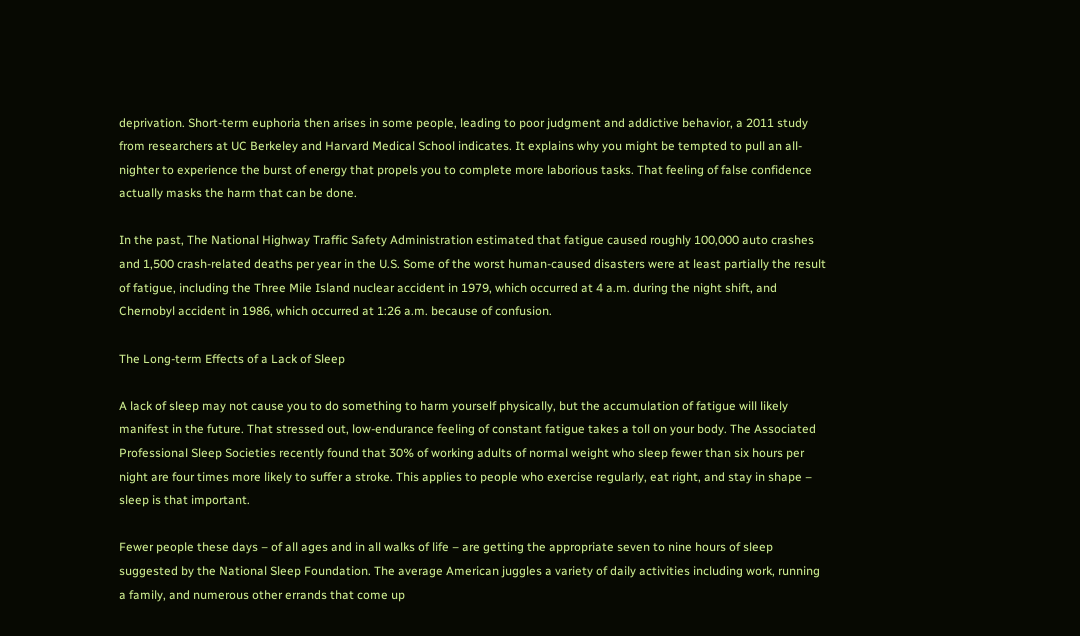deprivation. Short-term euphoria then arises in some people, leading to poor judgment and addictive behavior, a 2011 study from researchers at UC Berkeley and Harvard Medical School indicates. It explains why you might be tempted to pull an all-nighter to experience the burst of energy that propels you to complete more laborious tasks. That feeling of false confidence actually masks the harm that can be done.

In the past, The National Highway Traffic Safety Administration estimated that fatigue caused roughly 100,000 auto crashes and 1,500 crash-related deaths per year in the U.S. Some of the worst human-caused disasters were at least partially the result of fatigue, including the Three Mile Island nuclear accident in 1979, which occurred at 4 a.m. during the night shift, and Chernobyl accident in 1986, which occurred at 1:26 a.m. because of confusion.

The Long-term Effects of a Lack of Sleep

A lack of sleep may not cause you to do something to harm yourself physically, but the accumulation of fatigue will likely manifest in the future. That stressed out, low-endurance feeling of constant fatigue takes a toll on your body. The Associated Professional Sleep Societies recently found that 30% of working adults of normal weight who sleep fewer than six hours per night are four times more likely to suffer a stroke. This applies to people who exercise regularly, eat right, and stay in shape – sleep is that important.

Fewer people these days – of all ages and in all walks of life – are getting the appropriate seven to nine hours of sleep suggested by the National Sleep Foundation. The average American juggles a variety of daily activities including work, running a family, and numerous other errands that come up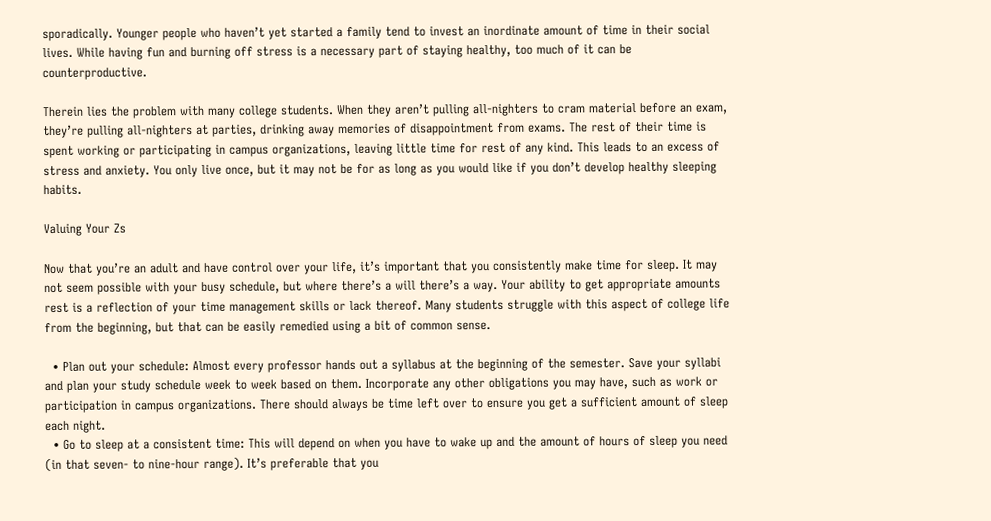sporadically. Younger people who haven’t yet started a family tend to invest an inordinate amount of time in their social lives. While having fun and burning off stress is a necessary part of staying healthy, too much of it can be counterproductive.

Therein lies the problem with many college students. When they aren’t pulling all-nighters to cram material before an exam, they’re pulling all-nighters at parties, drinking away memories of disappointment from exams. The rest of their time is spent working or participating in campus organizations, leaving little time for rest of any kind. This leads to an excess of stress and anxiety. You only live once, but it may not be for as long as you would like if you don’t develop healthy sleeping habits.

Valuing Your Zs

Now that you’re an adult and have control over your life, it’s important that you consistently make time for sleep. It may not seem possible with your busy schedule, but where there’s a will there’s a way. Your ability to get appropriate amounts rest is a reflection of your time management skills or lack thereof. Many students struggle with this aspect of college life from the beginning, but that can be easily remedied using a bit of common sense.

  • Plan out your schedule: Almost every professor hands out a syllabus at the beginning of the semester. Save your syllabi and plan your study schedule week to week based on them. Incorporate any other obligations you may have, such as work or participation in campus organizations. There should always be time left over to ensure you get a sufficient amount of sleep each night.
  • Go to sleep at a consistent time: This will depend on when you have to wake up and the amount of hours of sleep you need (in that seven- to nine-hour range). It’s preferable that you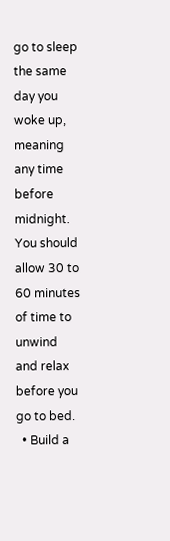go to sleep the same day you woke up, meaning any time before midnight. You should allow 30 to 60 minutes of time to unwind and relax before you go to bed.
  • Build a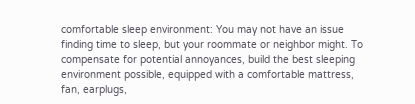comfortable sleep environment: You may not have an issue finding time to sleep, but your roommate or neighbor might. To compensate for potential annoyances, build the best sleeping environment possible, equipped with a comfortable mattress, fan, earplugs,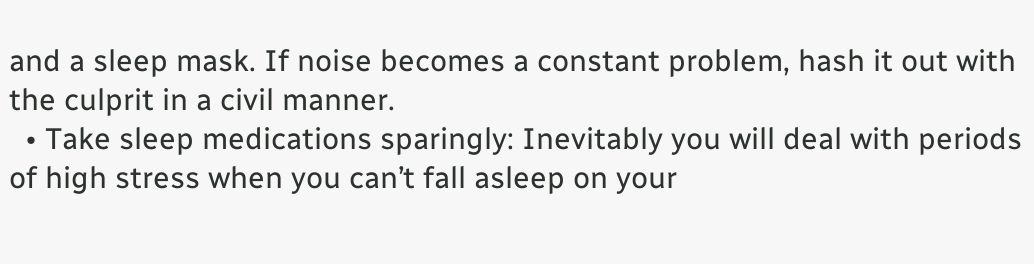and a sleep mask. If noise becomes a constant problem, hash it out with the culprit in a civil manner.
  • Take sleep medications sparingly: Inevitably you will deal with periods of high stress when you can’t fall asleep on your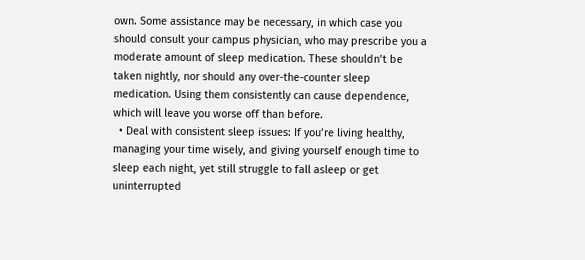own. Some assistance may be necessary, in which case you should consult your campus physician, who may prescribe you a moderate amount of sleep medication. These shouldn’t be taken nightly, nor should any over-the-counter sleep medication. Using them consistently can cause dependence, which will leave you worse off than before.
  • Deal with consistent sleep issues: If you’re living healthy, managing your time wisely, and giving yourself enough time to sleep each night, yet still struggle to fall asleep or get uninterrupted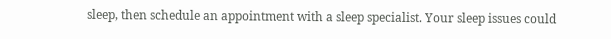sleep, then schedule an appointment with a sleep specialist. Your sleep issues could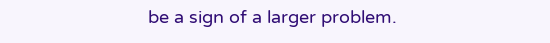be a sign of a larger problem.